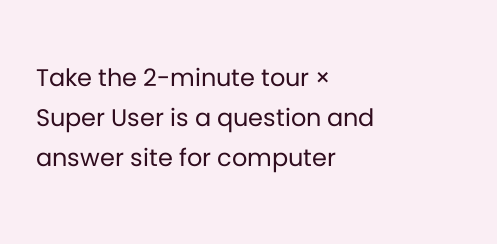Take the 2-minute tour ×
Super User is a question and answer site for computer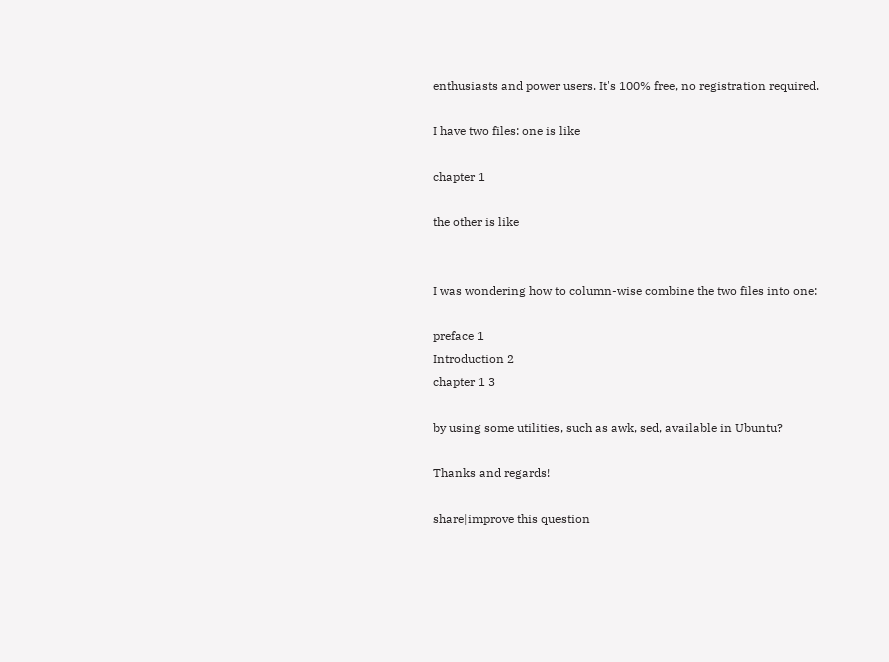enthusiasts and power users. It's 100% free, no registration required.

I have two files: one is like

chapter 1

the other is like


I was wondering how to column-wise combine the two files into one:

preface 1
Introduction 2
chapter 1 3

by using some utilities, such as awk, sed, available in Ubuntu?

Thanks and regards!

share|improve this question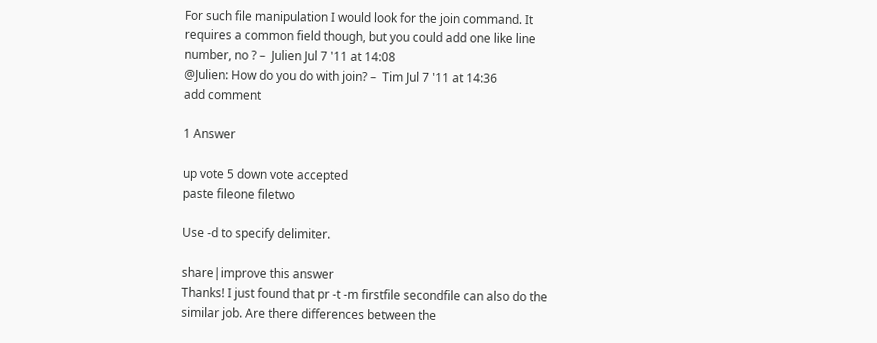For such file manipulation I would look for the join command. It requires a common field though, but you could add one like line number, no ? –  Julien Jul 7 '11 at 14:08
@Julien: How do you do with join? –  Tim Jul 7 '11 at 14:36
add comment

1 Answer

up vote 5 down vote accepted
paste fileone filetwo

Use -d to specify delimiter.

share|improve this answer
Thanks! I just found that pr -t -m firstfile secondfile can also do the similar job. Are there differences between the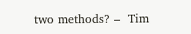two methods? –  Tim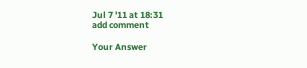Jul 7 '11 at 18:31
add comment

Your Answer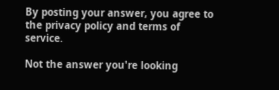By posting your answer, you agree to the privacy policy and terms of service.

Not the answer you're looking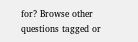for? Browse other questions tagged or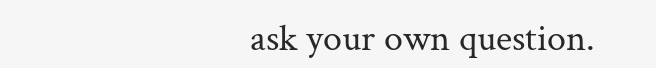ask your own question.